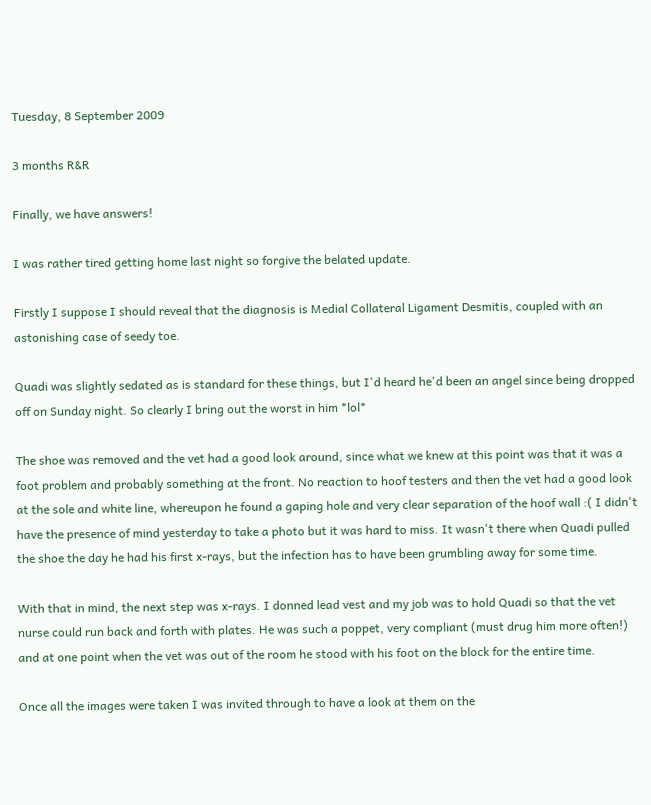Tuesday, 8 September 2009

3 months R&R

Finally, we have answers!

I was rather tired getting home last night so forgive the belated update.

Firstly I suppose I should reveal that the diagnosis is Medial Collateral Ligament Desmitis, coupled with an astonishing case of seedy toe.

Quadi was slightly sedated as is standard for these things, but I'd heard he'd been an angel since being dropped off on Sunday night. So clearly I bring out the worst in him *lol*

The shoe was removed and the vet had a good look around, since what we knew at this point was that it was a foot problem and probably something at the front. No reaction to hoof testers and then the vet had a good look at the sole and white line, whereupon he found a gaping hole and very clear separation of the hoof wall :( I didn't have the presence of mind yesterday to take a photo but it was hard to miss. It wasn't there when Quadi pulled the shoe the day he had his first x-rays, but the infection has to have been grumbling away for some time.

With that in mind, the next step was x-rays. I donned lead vest and my job was to hold Quadi so that the vet nurse could run back and forth with plates. He was such a poppet, very compliant (must drug him more often!) and at one point when the vet was out of the room he stood with his foot on the block for the entire time.

Once all the images were taken I was invited through to have a look at them on the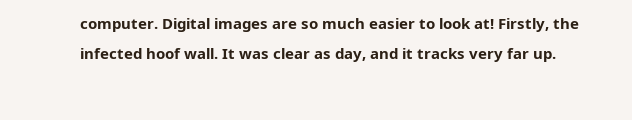computer. Digital images are so much easier to look at! Firstly, the infected hoof wall. It was clear as day, and it tracks very far up.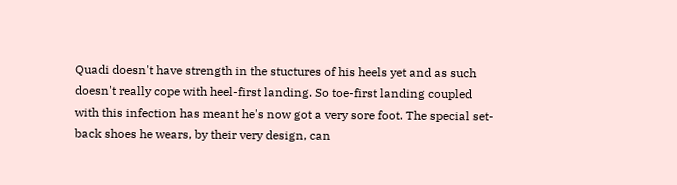Quadi doesn't have strength in the stuctures of his heels yet and as such doesn't really cope with heel-first landing. So toe-first landing coupled with this infection has meant he's now got a very sore foot. The special set-back shoes he wears, by their very design, can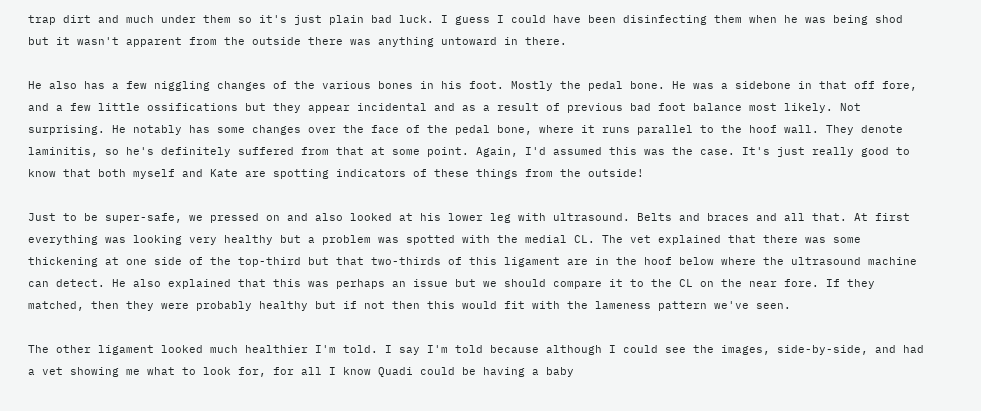trap dirt and much under them so it's just plain bad luck. I guess I could have been disinfecting them when he was being shod but it wasn't apparent from the outside there was anything untoward in there.

He also has a few niggling changes of the various bones in his foot. Mostly the pedal bone. He was a sidebone in that off fore, and a few little ossifications but they appear incidental and as a result of previous bad foot balance most likely. Not surprising. He notably has some changes over the face of the pedal bone, where it runs parallel to the hoof wall. They denote laminitis, so he's definitely suffered from that at some point. Again, I'd assumed this was the case. It's just really good to know that both myself and Kate are spotting indicators of these things from the outside!

Just to be super-safe, we pressed on and also looked at his lower leg with ultrasound. Belts and braces and all that. At first everything was looking very healthy but a problem was spotted with the medial CL. The vet explained that there was some thickening at one side of the top-third but that two-thirds of this ligament are in the hoof below where the ultrasound machine can detect. He also explained that this was perhaps an issue but we should compare it to the CL on the near fore. If they matched, then they were probably healthy but if not then this would fit with the lameness pattern we've seen.

The other ligament looked much healthier I'm told. I say I'm told because although I could see the images, side-by-side, and had a vet showing me what to look for, for all I know Quadi could be having a baby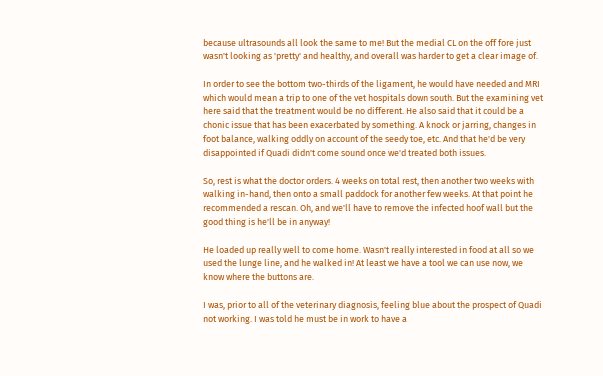because ultrasounds all look the same to me! But the medial CL on the off fore just wasn't looking as 'pretty' and healthy, and overall was harder to get a clear image of.

In order to see the bottom two-thirds of the ligament, he would have needed and MRI which would mean a trip to one of the vet hospitals down south. But the examining vet here said that the treatment would be no different. He also said that it could be a chonic issue that has been exacerbated by something. A knock or jarring, changes in foot balance, walking oddly on account of the seedy toe, etc. And that he'd be very disappointed if Quadi didn't come sound once we'd treated both issues.

So, rest is what the doctor orders. 4 weeks on total rest, then another two weeks with walking in-hand, then onto a small paddock for another few weeks. At that point he recommended a rescan. Oh, and we'll have to remove the infected hoof wall but the good thing is he'll be in anyway!

He loaded up really well to come home. Wasn't really interested in food at all so we used the lunge line, and he walked in! At least we have a tool we can use now, we know where the buttons are.

I was, prior to all of the veterinary diagnosis, feeling blue about the prospect of Quadi not working. I was told he must be in work to have a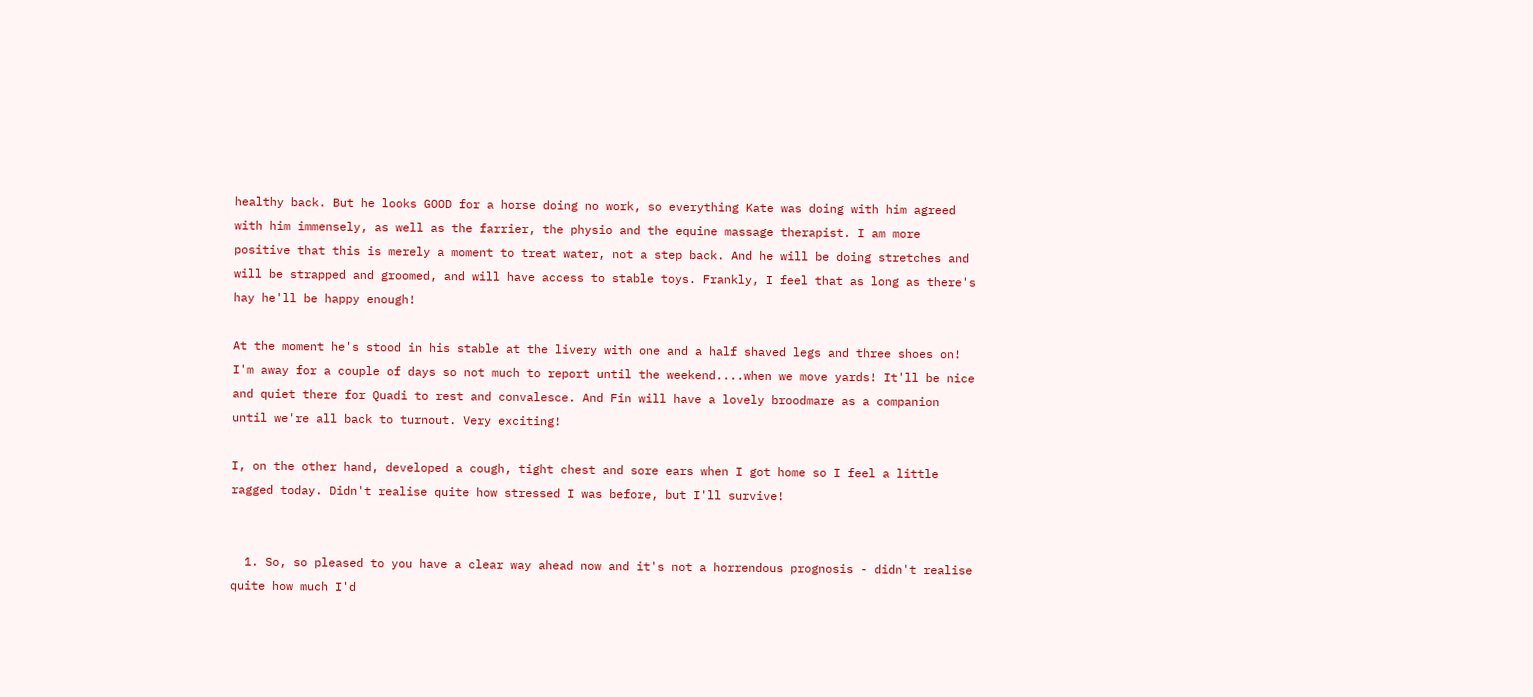healthy back. But he looks GOOD for a horse doing no work, so everything Kate was doing with him agreed with him immensely, as well as the farrier, the physio and the equine massage therapist. I am more positive that this is merely a moment to treat water, not a step back. And he will be doing stretches and will be strapped and groomed, and will have access to stable toys. Frankly, I feel that as long as there's hay he'll be happy enough!

At the moment he's stood in his stable at the livery with one and a half shaved legs and three shoes on! I'm away for a couple of days so not much to report until the weekend....when we move yards! It'll be nice and quiet there for Quadi to rest and convalesce. And Fin will have a lovely broodmare as a companion until we're all back to turnout. Very exciting!

I, on the other hand, developed a cough, tight chest and sore ears when I got home so I feel a little ragged today. Didn't realise quite how stressed I was before, but I'll survive!


  1. So, so pleased to you have a clear way ahead now and it's not a horrendous prognosis - didn't realise quite how much I'd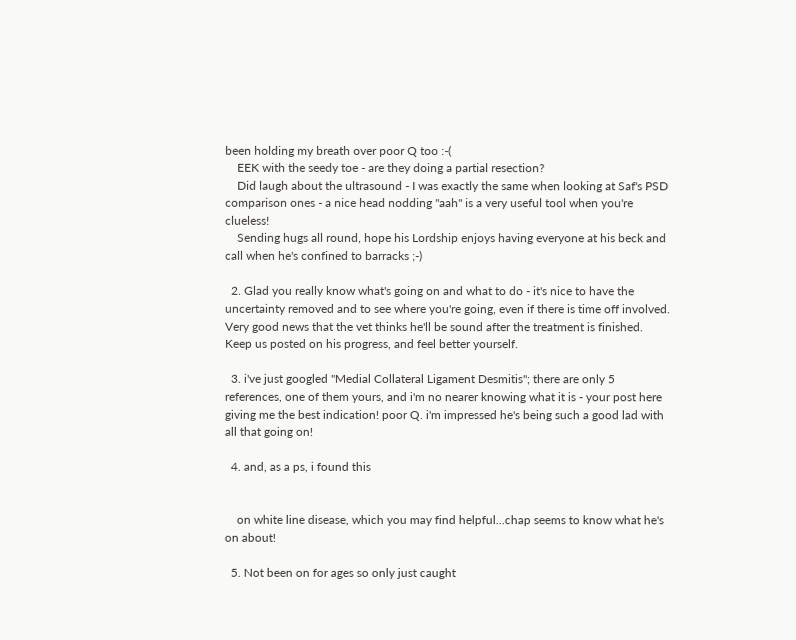been holding my breath over poor Q too :-(
    EEK with the seedy toe - are they doing a partial resection?
    Did laugh about the ultrasound - I was exactly the same when looking at Saf's PSD comparison ones - a nice head nodding "aah" is a very useful tool when you're clueless!
    Sending hugs all round, hope his Lordship enjoys having everyone at his beck and call when he's confined to barracks ;-)

  2. Glad you really know what's going on and what to do - it's nice to have the uncertainty removed and to see where you're going, even if there is time off involved. Very good news that the vet thinks he'll be sound after the treatment is finished. Keep us posted on his progress, and feel better yourself.

  3. i've just googled "Medial Collateral Ligament Desmitis"; there are only 5 references, one of them yours, and i'm no nearer knowing what it is - your post here giving me the best indication! poor Q. i'm impressed he's being such a good lad with all that going on!

  4. and, as a ps, i found this


    on white line disease, which you may find helpful...chap seems to know what he's on about!

  5. Not been on for ages so only just caught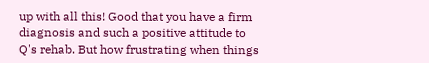up with all this! Good that you have a firm diagnosis and such a positive attitude to Q's rehab. But how frustrating when things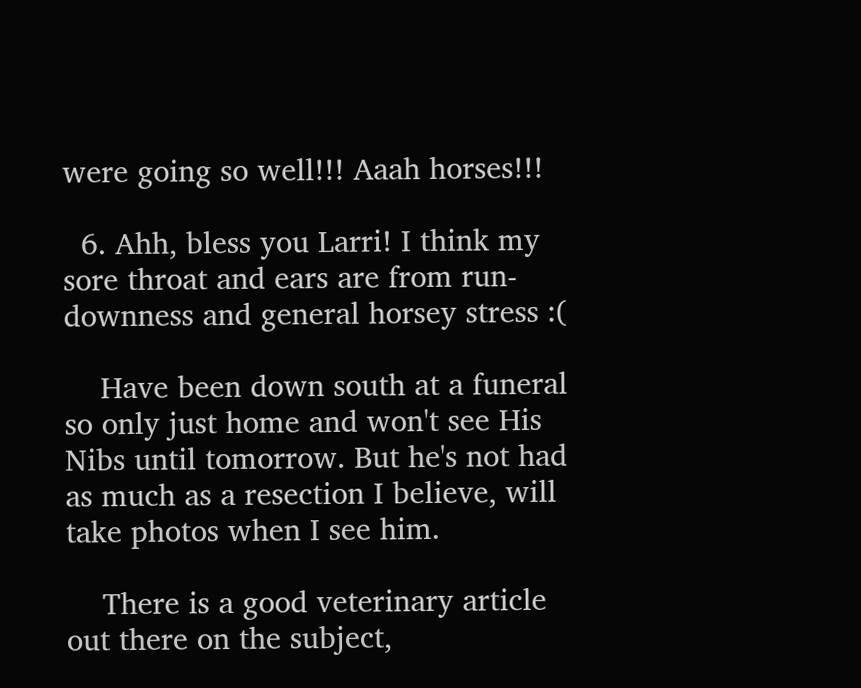were going so well!!! Aaah horses!!!

  6. Ahh, bless you Larri! I think my sore throat and ears are from run-downness and general horsey stress :(

    Have been down south at a funeral so only just home and won't see His Nibs until tomorrow. But he's not had as much as a resection I believe, will take photos when I see him.

    There is a good veterinary article out there on the subject,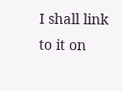I shall link to it on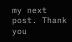my next post. Thank you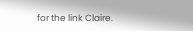for the link Claire.